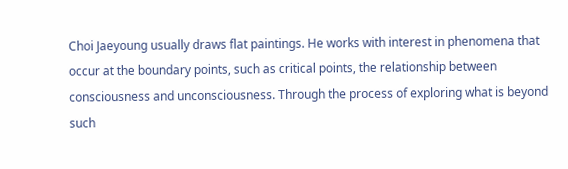Choi Jaeyoung usually draws flat paintings. He works with interest in phenomena that occur at the boundary points, such as critical points, the relationship between consciousness and unconsciousness. Through the process of exploring what is beyond such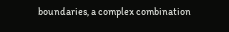boundaries, a complex combination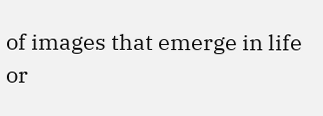of images that emerge in life or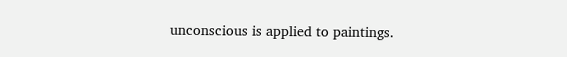unconscious is applied to paintings.